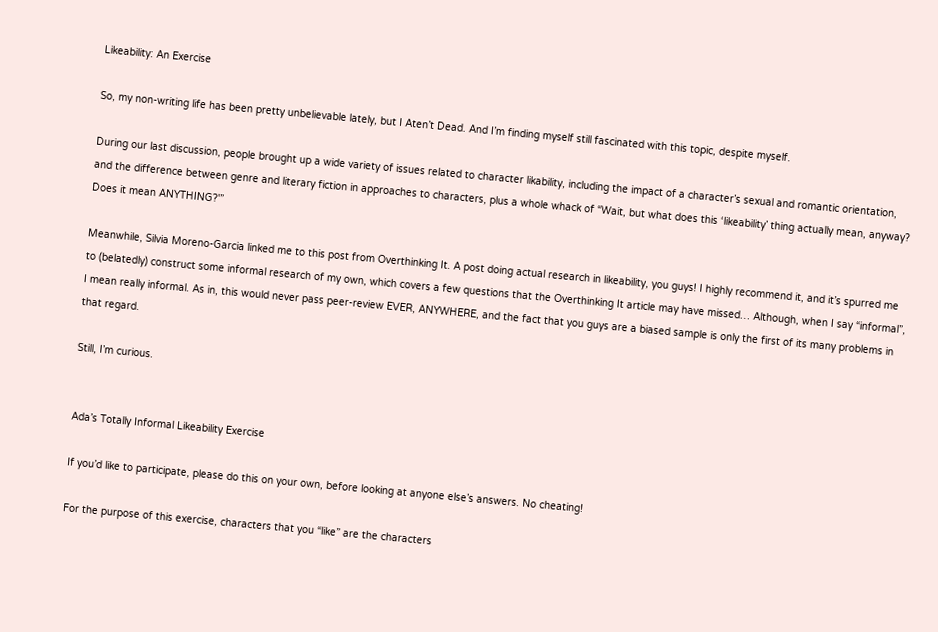Likeability: An Exercise

So, my non-writing life has been pretty unbelievable lately, but I Aten’t Dead. And I’m finding myself still fascinated with this topic, despite myself.

During our last discussion, people brought up a wide variety of issues related to character likability, including the impact of a character’s sexual and romantic orientation, and the difference between genre and literary fiction in approaches to characters, plus a whole whack of “Wait, but what does this ‘likeability’ thing actually mean, anyway? Does it mean ANYTHING?'”

Meanwhile, Silvia Moreno-Garcia linked me to this post from Overthinking It. A post doing actual research in likeability, you guys! I highly recommend it, and it’s spurred me to (belatedly) construct some informal research of my own, which covers a few questions that the Overthinking It article may have missed… Although, when I say “informal”, I mean really informal. As in, this would never pass peer-review EVER, ANYWHERE, and the fact that you guys are a biased sample is only the first of its many problems in that regard.

Still, I’m curious.


Ada’s Totally Informal Likeability Exercise

If you’d like to participate, please do this on your own, before looking at anyone else’s answers. No cheating!

For the purpose of this exercise, characters that you “like” are the characters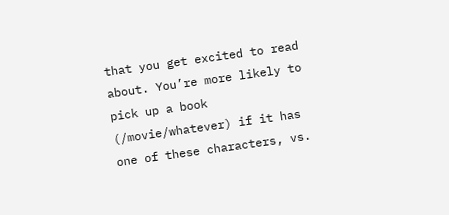that you get excited to read about. You’re more likely to pick up a book (/movie/whatever) if it has one of these characters, vs.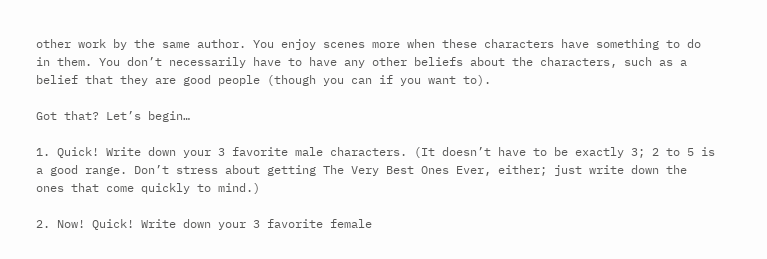other work by the same author. You enjoy scenes more when these characters have something to do in them. You don’t necessarily have to have any other beliefs about the characters, such as a belief that they are good people (though you can if you want to).

Got that? Let’s begin…

1. Quick! Write down your 3 favorite male characters. (It doesn’t have to be exactly 3; 2 to 5 is a good range. Don’t stress about getting The Very Best Ones Ever, either; just write down the ones that come quickly to mind.)

2. Now! Quick! Write down your 3 favorite female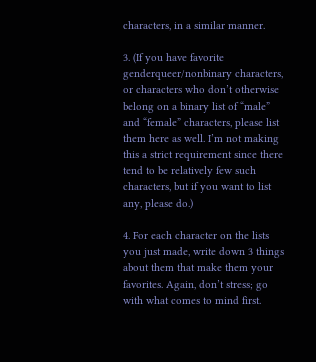characters, in a similar manner.

3. (If you have favorite genderqueer/nonbinary characters, or characters who don’t otherwise belong on a binary list of “male” and “female” characters, please list them here as well. I’m not making this a strict requirement since there tend to be relatively few such characters, but if you want to list any, please do.)

4. For each character on the lists you just made, write down 3 things about them that make them your favorites. Again, don’t stress; go with what comes to mind first.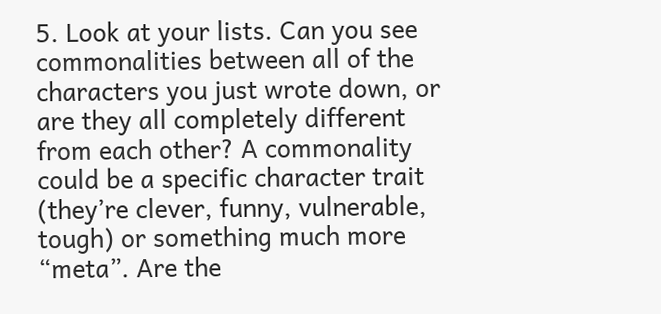5. Look at your lists. Can you see commonalities between all of the characters you just wrote down, or are they all completely different from each other? A commonality could be a specific character trait (they’re clever, funny, vulnerable, tough) or something much more “meta”. Are the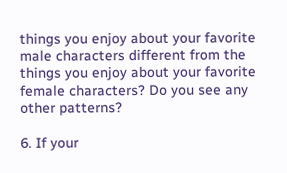things you enjoy about your favorite male characters different from the things you enjoy about your favorite female characters? Do you see any other patterns?

6. If your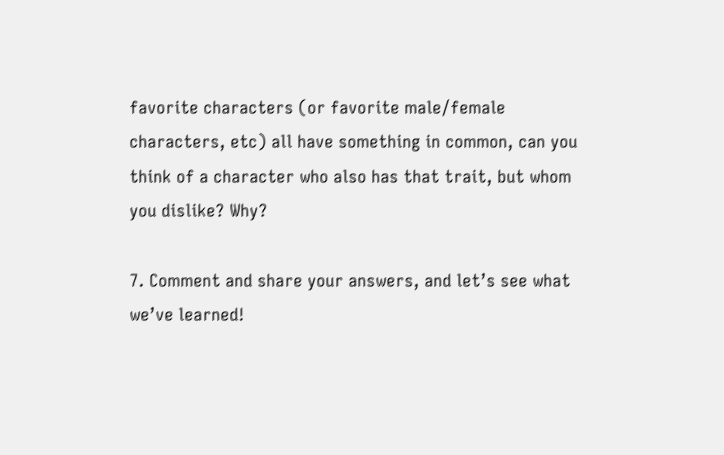favorite characters (or favorite male/female characters, etc) all have something in common, can you think of a character who also has that trait, but whom you dislike? Why?

7. Comment and share your answers, and let’s see what we’ve learned!